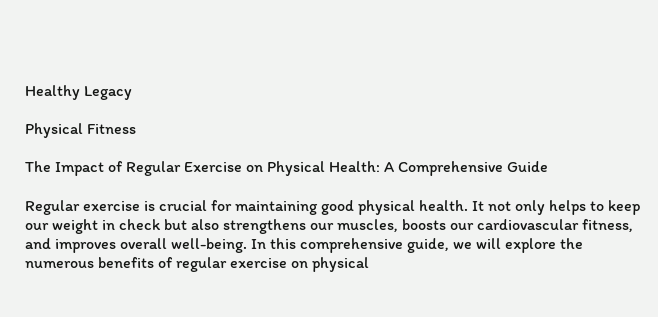Healthy Legacy

Physical Fitness

The Impact of Regular Exercise on Physical Health: A Comprehensive Guide

Regular exercise is crucial for maintaining good physical health. It not only helps to keep our weight in check but also strengthens our muscles, boosts our cardiovascular fitness, and improves overall well-being. In this comprehensive guide, we will explore the numerous benefits of regular exercise on physical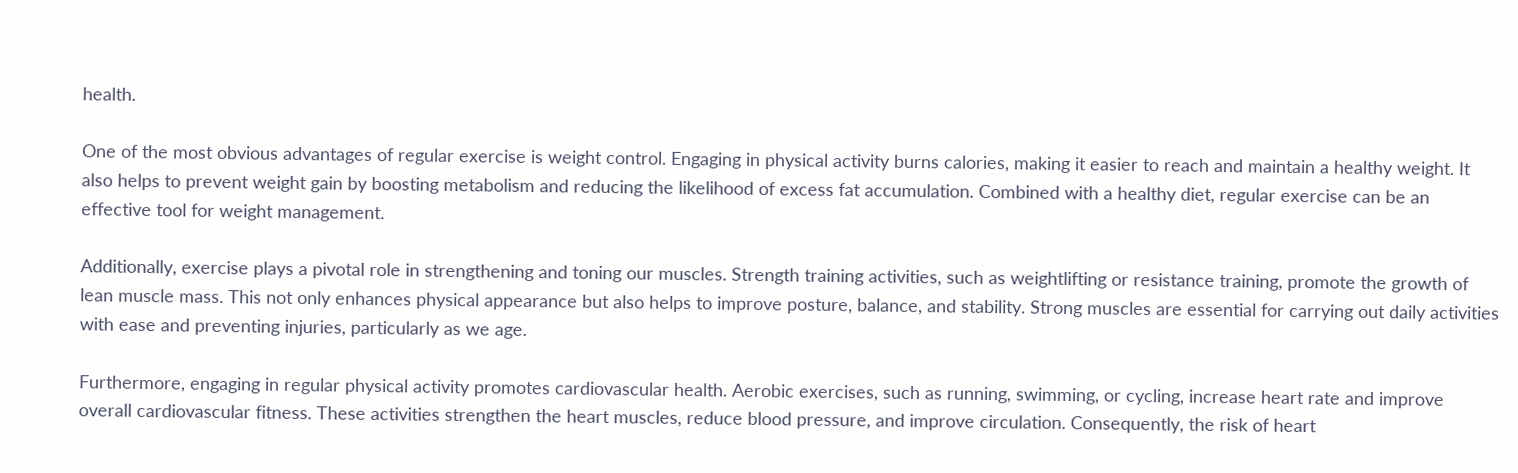health.

One of the most obvious advantages of regular exercise is weight control. Engaging in physical activity burns calories, making it easier to reach and maintain a healthy weight. It also helps to prevent weight gain by boosting metabolism and reducing the likelihood of excess fat accumulation. Combined with a healthy diet, regular exercise can be an effective tool for weight management.

Additionally, exercise plays a pivotal role in strengthening and toning our muscles. Strength training activities, such as weightlifting or resistance training, promote the growth of lean muscle mass. This not only enhances physical appearance but also helps to improve posture, balance, and stability. Strong muscles are essential for carrying out daily activities with ease and preventing injuries, particularly as we age.

Furthermore, engaging in regular physical activity promotes cardiovascular health. Aerobic exercises, such as running, swimming, or cycling, increase heart rate and improve overall cardiovascular fitness. These activities strengthen the heart muscles, reduce blood pressure, and improve circulation. Consequently, the risk of heart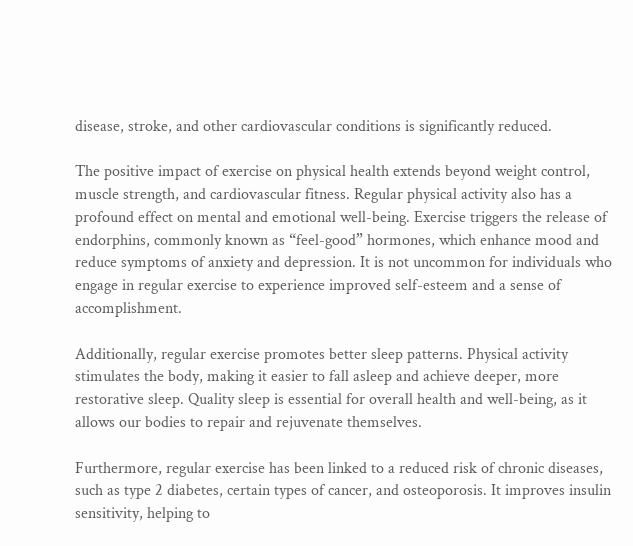disease, stroke, and other cardiovascular conditions is significantly reduced.

The positive impact of exercise on physical health extends beyond weight control, muscle strength, and cardiovascular fitness. Regular physical activity also has a profound effect on mental and emotional well-being. Exercise triggers the release of endorphins, commonly known as “feel-good” hormones, which enhance mood and reduce symptoms of anxiety and depression. It is not uncommon for individuals who engage in regular exercise to experience improved self-esteem and a sense of accomplishment.

Additionally, regular exercise promotes better sleep patterns. Physical activity stimulates the body, making it easier to fall asleep and achieve deeper, more restorative sleep. Quality sleep is essential for overall health and well-being, as it allows our bodies to repair and rejuvenate themselves.

Furthermore, regular exercise has been linked to a reduced risk of chronic diseases, such as type 2 diabetes, certain types of cancer, and osteoporosis. It improves insulin sensitivity, helping to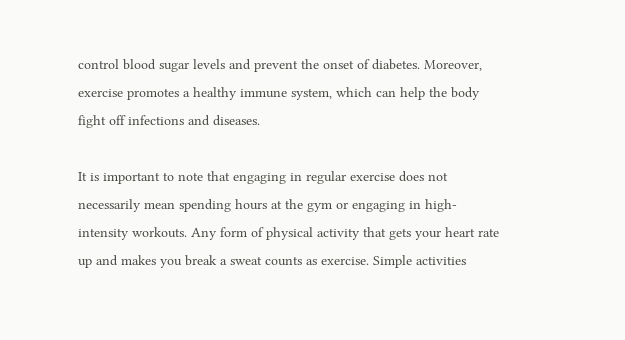control blood sugar levels and prevent the onset of diabetes. Moreover, exercise promotes a healthy immune system, which can help the body fight off infections and diseases.

It is important to note that engaging in regular exercise does not necessarily mean spending hours at the gym or engaging in high-intensity workouts. Any form of physical activity that gets your heart rate up and makes you break a sweat counts as exercise. Simple activities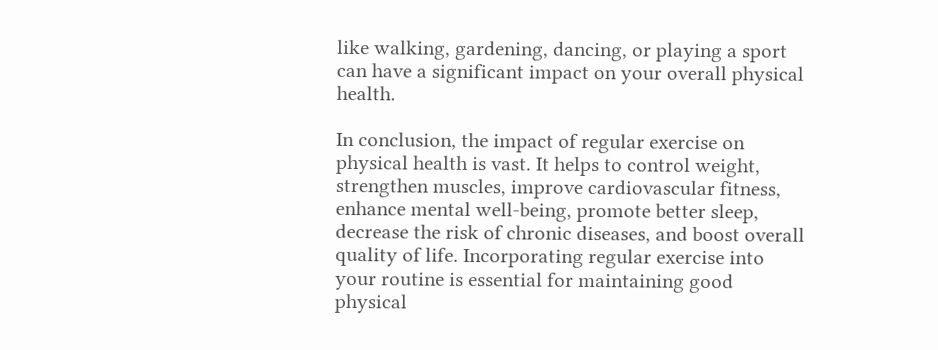like walking, gardening, dancing, or playing a sport can have a significant impact on your overall physical health.

In conclusion, the impact of regular exercise on physical health is vast. It helps to control weight, strengthen muscles, improve cardiovascular fitness, enhance mental well-being, promote better sleep, decrease the risk of chronic diseases, and boost overall quality of life. Incorporating regular exercise into your routine is essential for maintaining good physical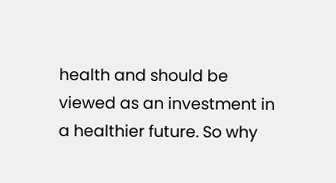health and should be viewed as an investment in a healthier future. So why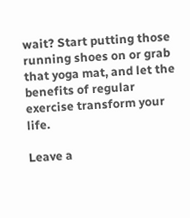wait? Start putting those running shoes on or grab that yoga mat, and let the benefits of regular exercise transform your life.

Leave a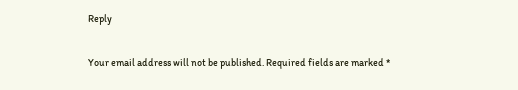Reply

Your email address will not be published. Required fields are marked *